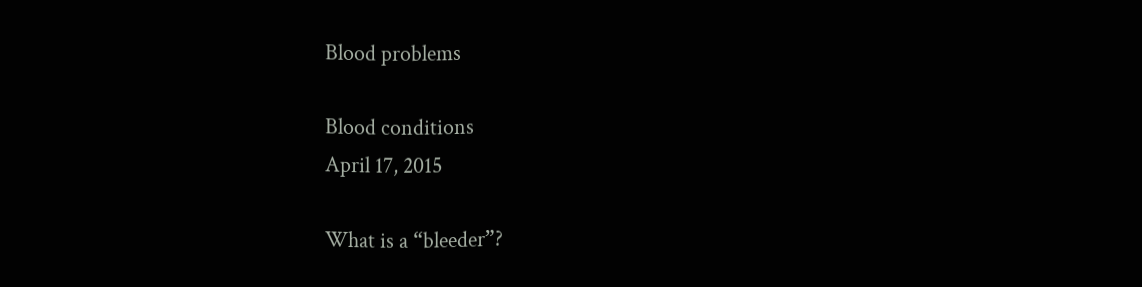Blood problems

Blood conditions
April 17, 2015

What is a “bleeder”?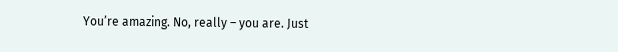You’re amazing. No, really – you are. Just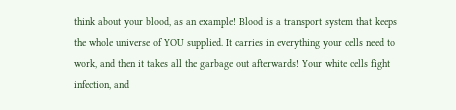think about your blood, as an example! Blood is a transport system that keeps the whole universe of YOU supplied. It carries in everything your cells need to work, and then it takes all the garbage out afterwards! Your white cells fight infection, and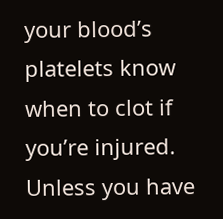your blood’s platelets know when to clot if you’re injured. Unless you have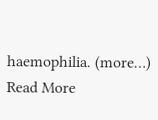haemophilia. (more…)
Read More